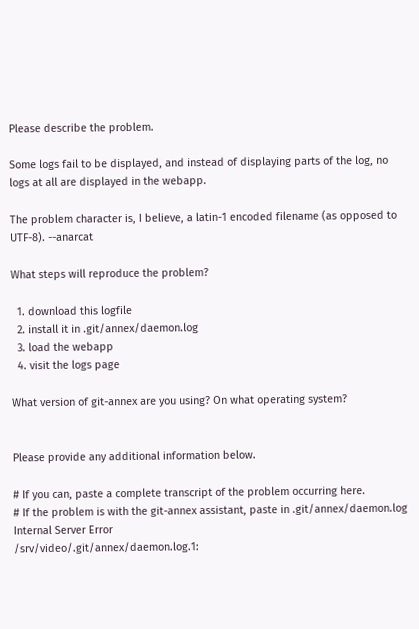Please describe the problem.

Some logs fail to be displayed, and instead of displaying parts of the log, no logs at all are displayed in the webapp.

The problem character is, I believe, a latin-1 encoded filename (as opposed to UTF-8). --anarcat

What steps will reproduce the problem?

  1. download this logfile
  2. install it in .git/annex/daemon.log
  3. load the webapp
  4. visit the logs page

What version of git-annex are you using? On what operating system?


Please provide any additional information below.

# If you can, paste a complete transcript of the problem occurring here.
# If the problem is with the git-annex assistant, paste in .git/annex/daemon.log
Internal Server Error
/srv/video/.git/annex/daemon.log.1: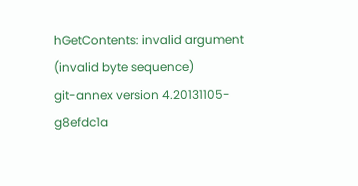hGetContents: invalid argument (invalid byte sequence)
git-annex version 4.20131105-g8efdc1a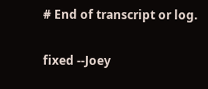# End of transcript or log.

fixed --Joey